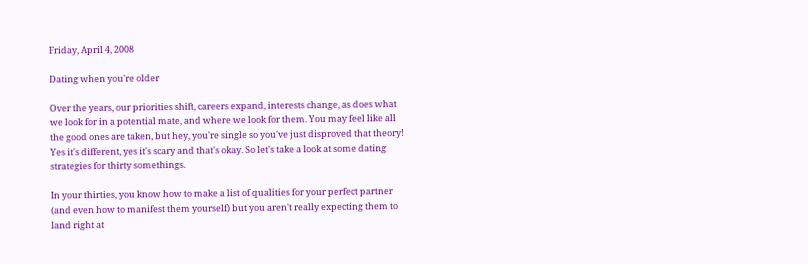Friday, April 4, 2008

Dating when you're older

Over the years, our priorities shift, careers expand, interests change, as does what we look for in a potential mate, and where we look for them. You may feel like all the good ones are taken, but hey, you're single so you've just disproved that theory! Yes it's different, yes it's scary and that's okay. So let's take a look at some dating strategies for thirty somethings.

In your thirties, you know how to make a list of qualities for your perfect partner (and even how to manifest them yourself) but you aren't really expecting them to land right at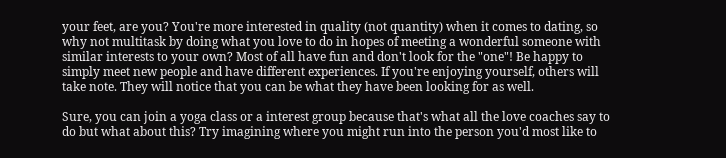your feet, are you? You're more interested in quality (not quantity) when it comes to dating, so why not multitask by doing what you love to do in hopes of meeting a wonderful someone with similar interests to your own? Most of all have fun and don't look for the "one"! Be happy to simply meet new people and have different experiences. If you're enjoying yourself, others will take note. They will notice that you can be what they have been looking for as well.

Sure, you can join a yoga class or a interest group because that's what all the love coaches say to do but what about this? Try imagining where you might run into the person you'd most like to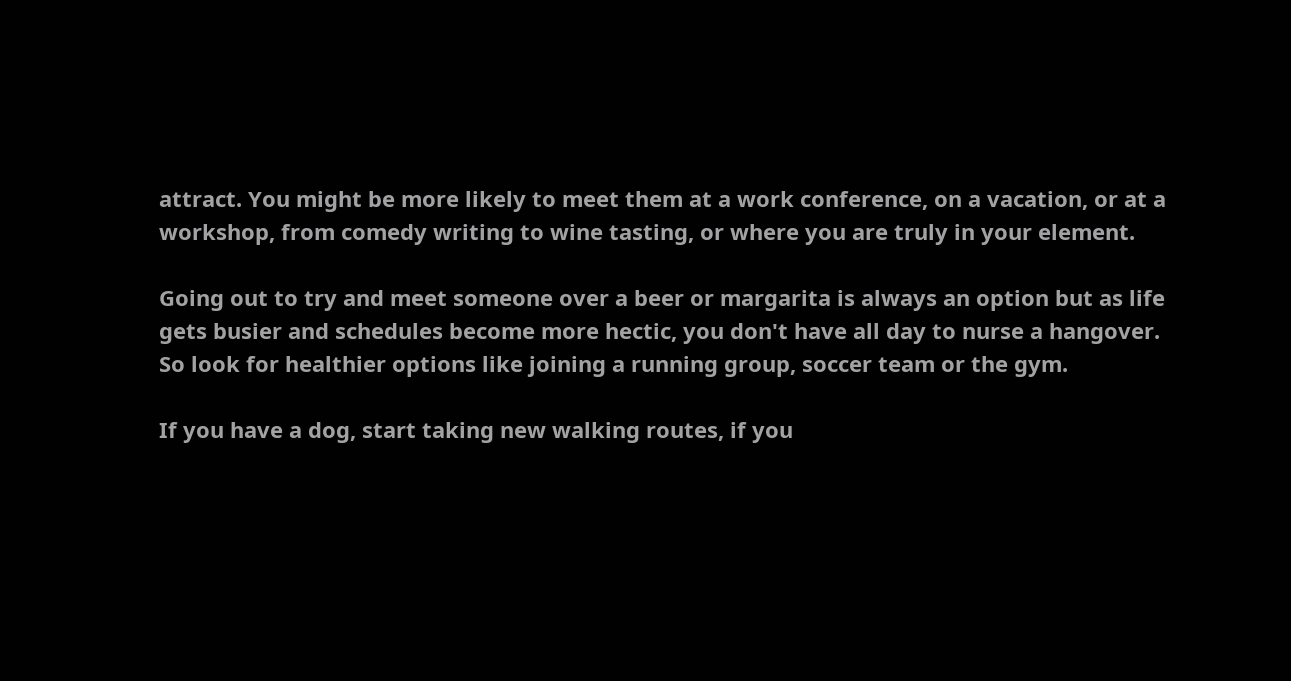attract. You might be more likely to meet them at a work conference, on a vacation, or at a workshop, from comedy writing to wine tasting, or where you are truly in your element.

Going out to try and meet someone over a beer or margarita is always an option but as life gets busier and schedules become more hectic, you don't have all day to nurse a hangover. So look for healthier options like joining a running group, soccer team or the gym.

If you have a dog, start taking new walking routes, if you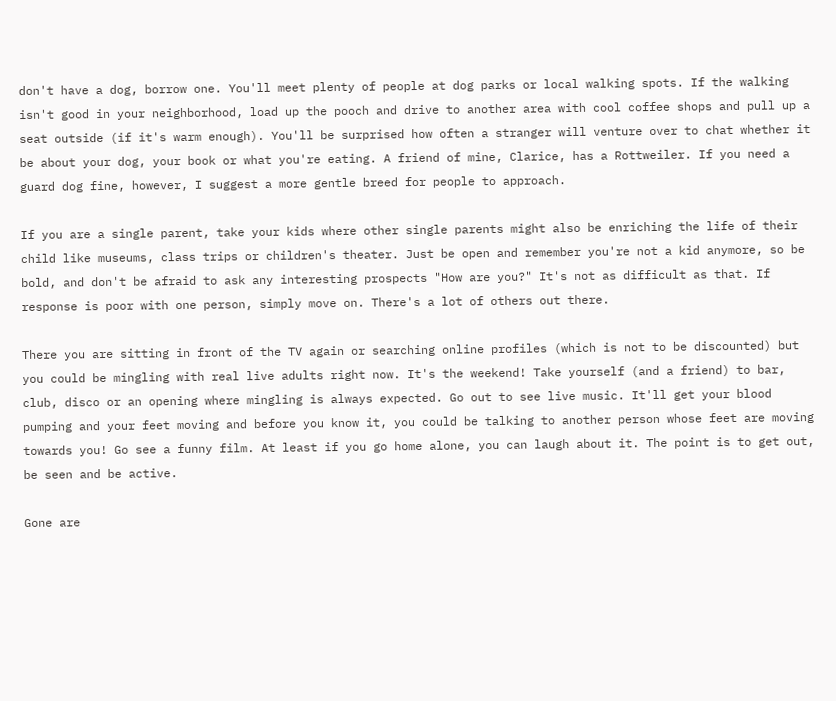don't have a dog, borrow one. You'll meet plenty of people at dog parks or local walking spots. If the walking isn't good in your neighborhood, load up the pooch and drive to another area with cool coffee shops and pull up a seat outside (if it's warm enough). You'll be surprised how often a stranger will venture over to chat whether it be about your dog, your book or what you're eating. A friend of mine, Clarice, has a Rottweiler. If you need a guard dog fine, however, I suggest a more gentle breed for people to approach.

If you are a single parent, take your kids where other single parents might also be enriching the life of their child like museums, class trips or children's theater. Just be open and remember you're not a kid anymore, so be bold, and don't be afraid to ask any interesting prospects "How are you?" It's not as difficult as that. If response is poor with one person, simply move on. There's a lot of others out there.

There you are sitting in front of the TV again or searching online profiles (which is not to be discounted) but you could be mingling with real live adults right now. It's the weekend! Take yourself (and a friend) to bar, club, disco or an opening where mingling is always expected. Go out to see live music. It'll get your blood pumping and your feet moving and before you know it, you could be talking to another person whose feet are moving towards you! Go see a funny film. At least if you go home alone, you can laugh about it. The point is to get out, be seen and be active.

Gone are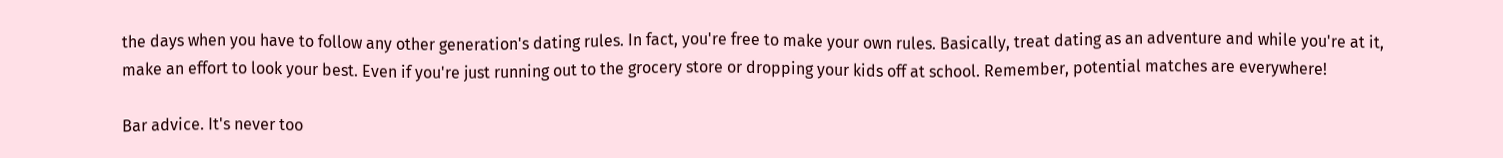the days when you have to follow any other generation's dating rules. In fact, you're free to make your own rules. Basically, treat dating as an adventure and while you're at it, make an effort to look your best. Even if you're just running out to the grocery store or dropping your kids off at school. Remember, potential matches are everywhere!

Bar advice. It's never too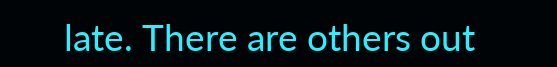late. There are others out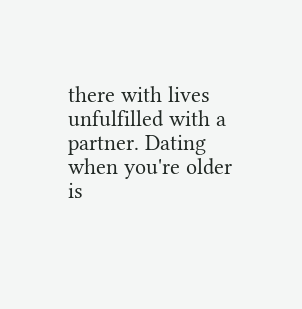there with lives unfulfilled with a partner. Dating when you're older is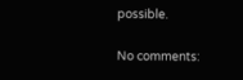possible.

No comments: